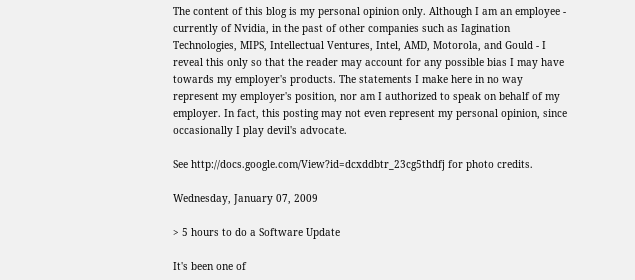The content of this blog is my personal opinion only. Although I am an employee - currently of Nvidia, in the past of other companies such as Iagination Technologies, MIPS, Intellectual Ventures, Intel, AMD, Motorola, and Gould - I reveal this only so that the reader may account for any possible bias I may have towards my employer's products. The statements I make here in no way represent my employer's position, nor am I authorized to speak on behalf of my employer. In fact, this posting may not even represent my personal opinion, since occasionally I play devil's advocate.

See http://docs.google.com/View?id=dcxddbtr_23cg5thdfj for photo credits.

Wednesday, January 07, 2009

> 5 hours to do a Software Update

It's been one of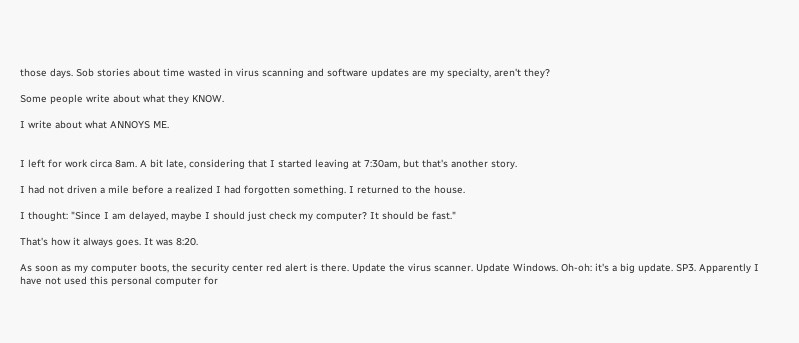those days. Sob stories about time wasted in virus scanning and software updates are my specialty, aren't they?

Some people write about what they KNOW.

I write about what ANNOYS ME.


I left for work circa 8am. A bit late, considering that I started leaving at 7:30am, but that's another story.

I had not driven a mile before a realized I had forgotten something. I returned to the house.

I thought: "Since I am delayed, maybe I should just check my computer? It should be fast."

That's how it always goes. It was 8:20.

As soon as my computer boots, the security center red alert is there. Update the virus scanner. Update Windows. Oh-oh: it's a big update. SP3. Apparently I have not used this personal computer for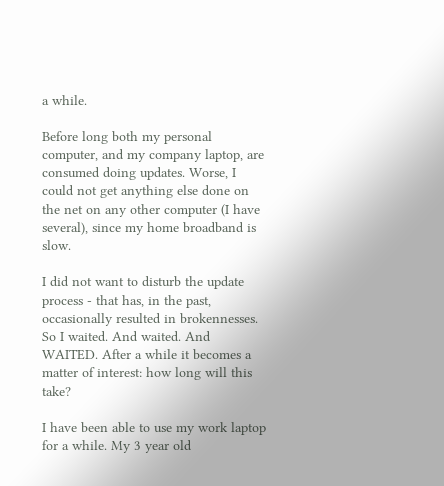a while.

Before long both my personal computer, and my company laptop, are consumed doing updates. Worse, I could not get anything else done on the net on any other computer (I have several), since my home broadband is slow.

I did not want to disturb the update process - that has, in the past, occasionally resulted in brokennesses. So I waited. And waited. And WAITED. After a while it becomes a matter of interest: how long will this take?

I have been able to use my work laptop for a while. My 3 year old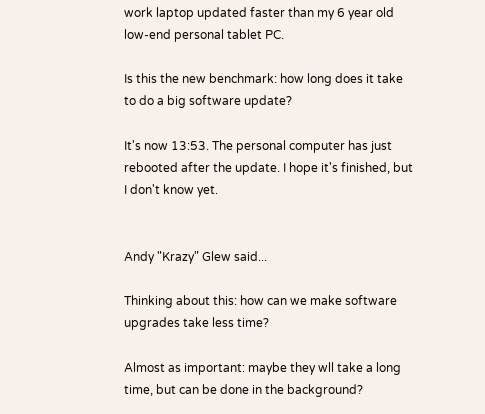work laptop updated faster than my 6 year old low-end personal tablet PC.

Is this the new benchmark: how long does it take to do a big software update?

It's now 13:53. The personal computer has just rebooted after the update. I hope it's finished, but I don't know yet.


Andy "Krazy" Glew said...

Thinking about this: how can we make software upgrades take less time?

Almost as important: maybe they wll take a long time, but can be done in the background?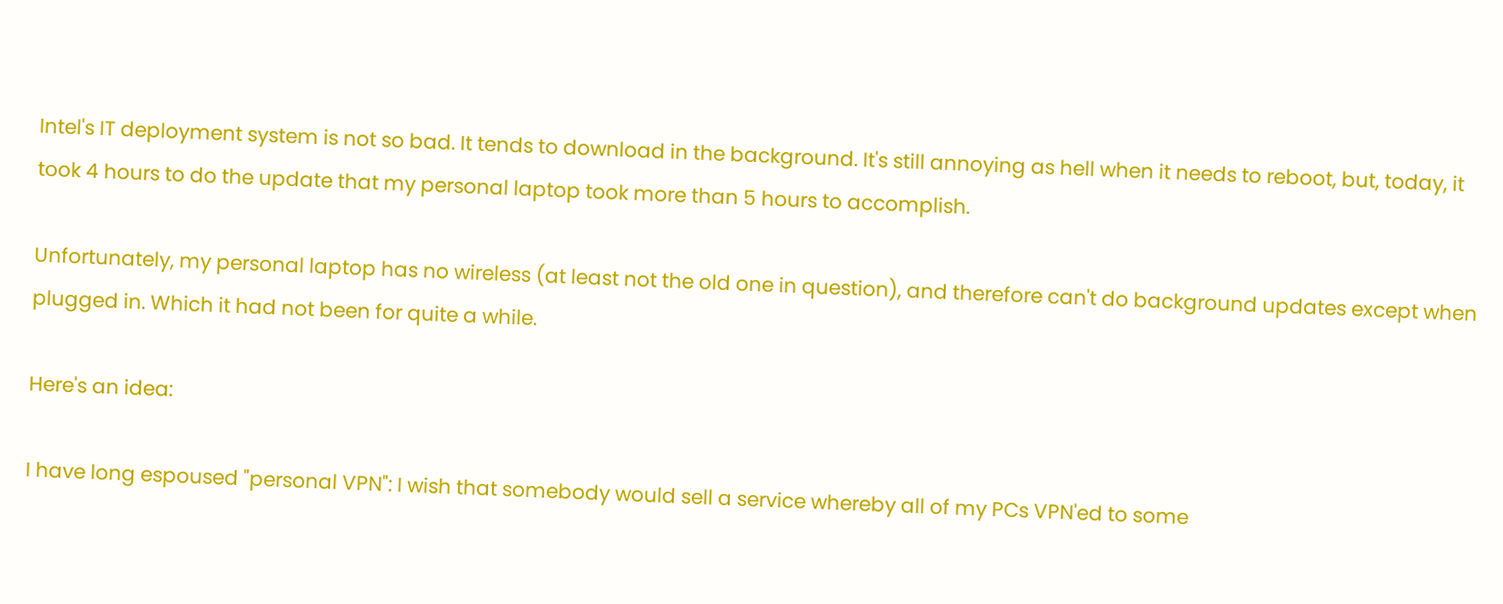Intel's IT deployment system is not so bad. It tends to download in the background. It's still annoying as hell when it needs to reboot, but, today, it took 4 hours to do the update that my personal laptop took more than 5 hours to accomplish.

Unfortunately, my personal laptop has no wireless (at least not the old one in question), and therefore can't do background updates except when plugged in. Which it had not been for quite a while.

Here's an idea:

I have long espoused "personal VPN": I wish that somebody would sell a service whereby all of my PCs VPN'ed to some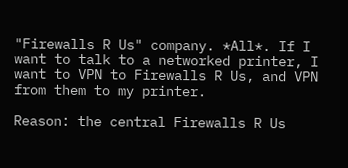"Firewalls R Us" company. *All*. If I want to talk to a networked printer, I want to VPN to Firewalls R Us, and VPN from them to my printer.

Reason: the central Firewalls R Us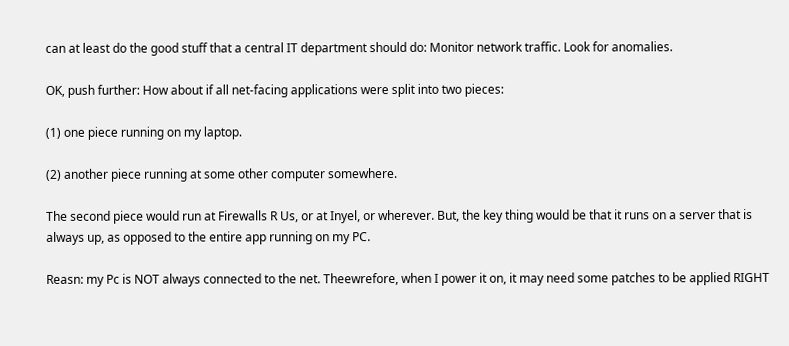can at least do the good stuff that a central IT department should do: Monitor network traffic. Look for anomalies.

OK, push further: How about if all net-facing applications were split into two pieces:

(1) one piece running on my laptop.

(2) another piece running at some other computer somewhere.

The second piece would run at Firewalls R Us, or at Inyel, or wherever. But, the key thing would be that it runs on a server that is always up, as opposed to the entire app running on my PC.

Reasn: my Pc is NOT always connected to the net. Theewrefore, when I power it on, it may need some patches to be applied RIGHT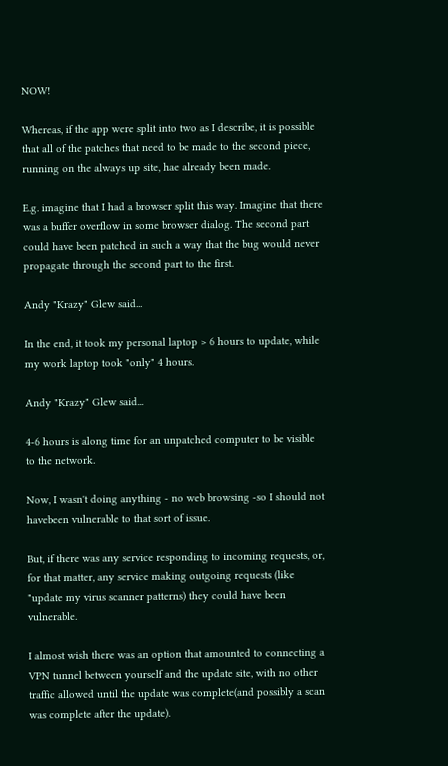NOW!

Whereas, if the app were split into two as I describe, it is possible that all of the patches that need to be made to the second piece, running on the always up site, hae already been made.

E.g. imagine that I had a browser split this way. Imagine that there was a buffer overflow in some browser dialog. The second part could have been patched in such a way that the bug would never propagate through the second part to the first.

Andy "Krazy" Glew said...

In the end, it took my personal laptop > 6 hours to update, while my work laptop took "only" 4 hours.

Andy "Krazy" Glew said...

4-6 hours is along time for an unpatched computer to be visible to the network.

Now, I wasn't doing anything - no web browsing -so I should not havebeen vulnerable to that sort of issue.

But, if there was any service responding to incoming requests, or, for that matter, any service making outgoing requests (like "update my virus scanner patterns) they could have been vulnerable.

I almost wish there was an option that amounted to connecting a VPN tunnel between yourself and the update site, with no other traffic allowed until the update was complete(and possibly a scan was complete after the update).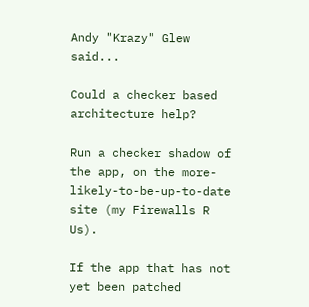Andy "Krazy" Glew said...

Could a checker based architecture help?

Run a checker shadow of the app, on the more-likely-to-be-up-to-date site (my Firewalls R Us).

If the app that has not yet been patched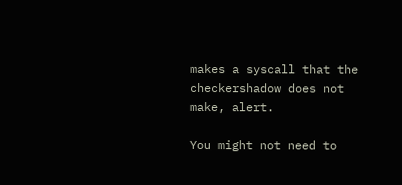makes a syscall that the checkershadow does not make, alert.

You might not need to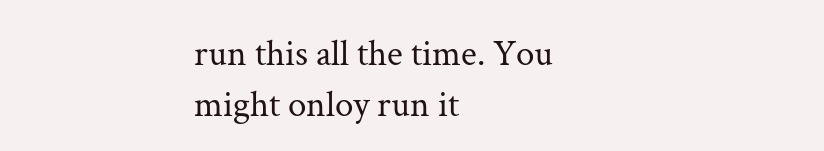run this all the time. You might onloy run it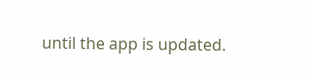until the app is updated.